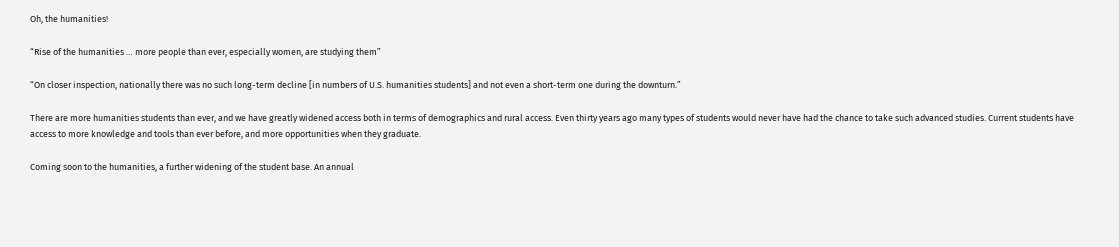Oh, the humanities!

“Rise of the humanities … more people than ever, especially women, are studying them”

“On closer inspection, nationally there was no such long-term decline [in numbers of U.S. humanities students] and not even a short-term one during the downturn.”

There are more humanities students than ever, and we have greatly widened access both in terms of demographics and rural access. Even thirty years ago many types of students would never have had the chance to take such advanced studies. Current students have access to more knowledge and tools than ever before, and more opportunities when they graduate.

Coming soon to the humanities, a further widening of the student base. An annual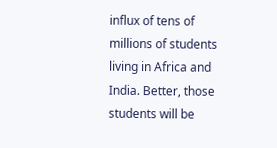influx of tens of millions of students living in Africa and India. Better, those students will be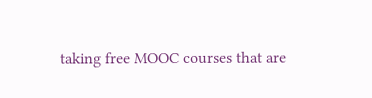taking free MOOC courses that are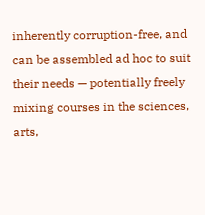inherently corruption-free, and can be assembled ad hoc to suit their needs — potentially freely mixing courses in the sciences, arts,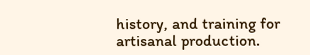history, and training for artisanal production.